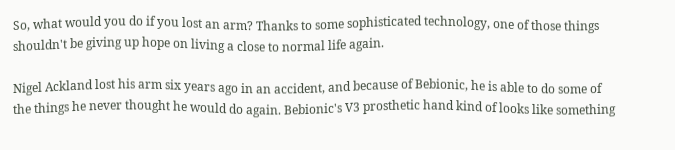So, what would you do if you lost an arm? Thanks to some sophisticated technology, one of those things shouldn't be giving up hope on living a close to normal life again.

Nigel Ackland lost his arm six years ago in an accident, and because of Bebionic, he is able to do some of the things he never thought he would do again. Bebionic's V3 prosthetic hand kind of looks like something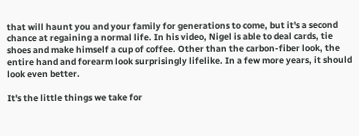that will haunt you and your family for generations to come, but it's a second chance at regaining a normal life. In his video, Nigel is able to deal cards, tie shoes and make himself a cup of coffee. Other than the carbon-fiber look, the entire hand and forearm look surprisingly lifelike. In a few more years, it should look even better.

It's the little things we take for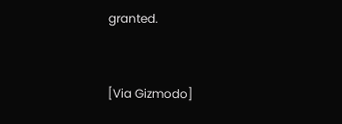granted.


[Via Gizmodo]